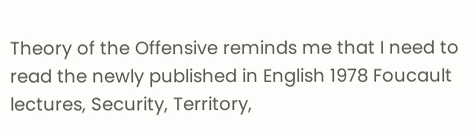Theory of the Offensive reminds me that I need to read the newly published in English 1978 Foucault lectures, Security, Territory,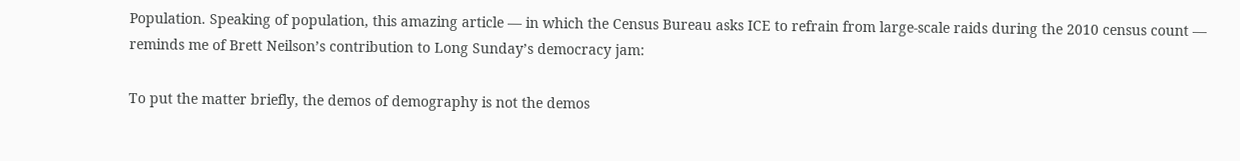Population. Speaking of population, this amazing article — in which the Census Bureau asks ICE to refrain from large-scale raids during the 2010 census count — reminds me of Brett Neilson’s contribution to Long Sunday’s democracy jam:

To put the matter briefly, the demos of demography is not the demos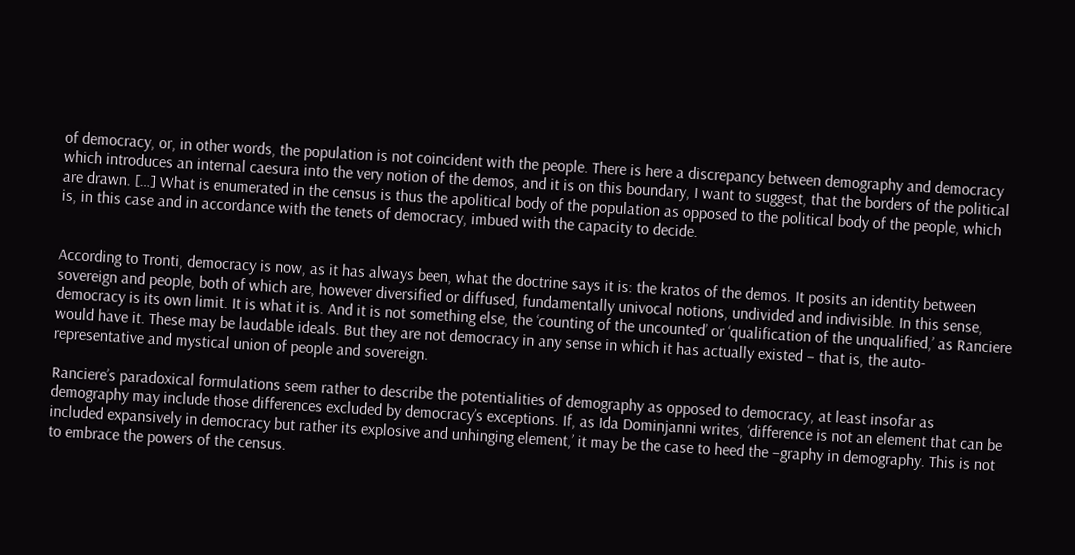of democracy, or, in other words, the population is not coincident with the people. There is here a discrepancy between demography and democracy which introduces an internal caesura into the very notion of the demos, and it is on this boundary, I want to suggest, that the borders of the political are drawn. […] What is enumerated in the census is thus the apolitical body of the population as opposed to the political body of the people, which is, in this case and in accordance with the tenets of democracy, imbued with the capacity to decide.


According to Tronti, democracy is now, as it has always been, what the doctrine says it is: the kratos of the demos. It posits an identity between sovereign and people, both of which are, however diversified or diffused, fundamentally univocal notions, undivided and indivisible. In this sense, democracy is its own limit. It is what it is. And it is not something else, the ‘counting of the uncounted’ or ‘qualification of the unqualified,’ as Ranciere would have it. These may be laudable ideals. But they are not democracy in any sense in which it has actually existed – that is, the auto-representative and mystical union of people and sovereign.

Ranciere’s paradoxical formulations seem rather to describe the potentialities of demography as opposed to democracy, at least insofar as demography may include those differences excluded by democracy’s exceptions. If, as Ida Dominjanni writes, ‘difference is not an element that can be included expansively in democracy but rather its explosive and unhinging element,’ it may be the case to heed the –graphy in demography. This is not to embrace the powers of the census.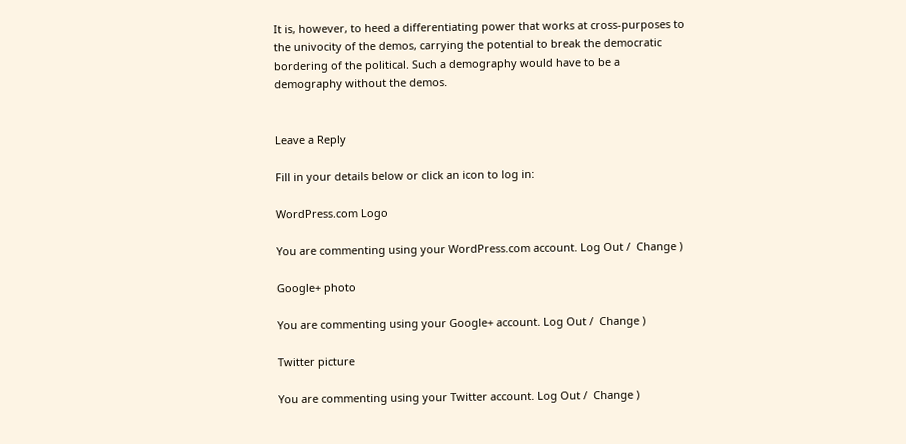It is, however, to heed a differentiating power that works at cross-purposes to the univocity of the demos, carrying the potential to break the democratic bordering of the political. Such a demography would have to be a demography without the demos.


Leave a Reply

Fill in your details below or click an icon to log in:

WordPress.com Logo

You are commenting using your WordPress.com account. Log Out /  Change )

Google+ photo

You are commenting using your Google+ account. Log Out /  Change )

Twitter picture

You are commenting using your Twitter account. Log Out /  Change )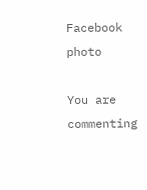Facebook photo

You are commenting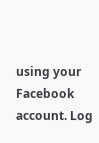using your Facebook account. Log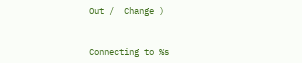Out /  Change )


Connecting to %s